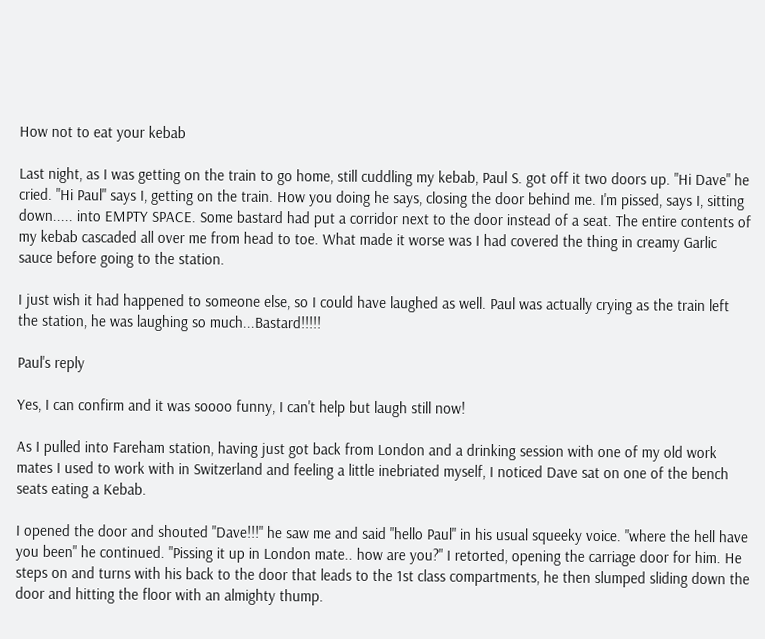How not to eat your kebab

Last night, as I was getting on the train to go home, still cuddling my kebab, Paul S. got off it two doors up. "Hi Dave" he cried. "Hi Paul" says I, getting on the train. How you doing he says, closing the door behind me. I'm pissed, says I, sitting down..... into EMPTY SPACE. Some bastard had put a corridor next to the door instead of a seat. The entire contents of my kebab cascaded all over me from head to toe. What made it worse was I had covered the thing in creamy Garlic sauce before going to the station.

I just wish it had happened to someone else, so I could have laughed as well. Paul was actually crying as the train left the station, he was laughing so much...Bastard!!!!!

Paul's reply

Yes, I can confirm and it was soooo funny, I can't help but laugh still now!

As I pulled into Fareham station, having just got back from London and a drinking session with one of my old work mates I used to work with in Switzerland and feeling a little inebriated myself, I noticed Dave sat on one of the bench seats eating a Kebab.

I opened the door and shouted "Dave!!!" he saw me and said "hello Paul" in his usual squeeky voice. "where the hell have you been" he continued. "Pissing it up in London mate.. how are you?" I retorted, opening the carriage door for him. He steps on and turns with his back to the door that leads to the 1st class compartments, he then slumped sliding down the door and hitting the floor with an almighty thump.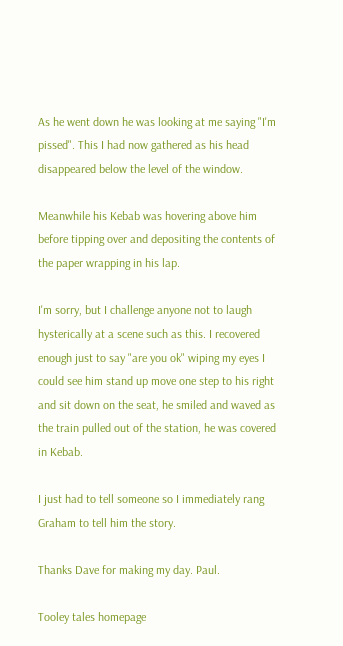As he went down he was looking at me saying "I'm pissed". This I had now gathered as his head disappeared below the level of the window.

Meanwhile his Kebab was hovering above him before tipping over and depositing the contents of the paper wrapping in his lap.

I'm sorry, but I challenge anyone not to laugh hysterically at a scene such as this. I recovered enough just to say "are you ok" wiping my eyes I could see him stand up move one step to his right and sit down on the seat, he smiled and waved as the train pulled out of the station, he was covered in Kebab.

I just had to tell someone so I immediately rang Graham to tell him the story.

Thanks Dave for making my day. Paul.

Tooley tales homepage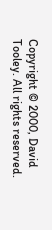Copyright © 2000, David Tooley. All rights reserved.